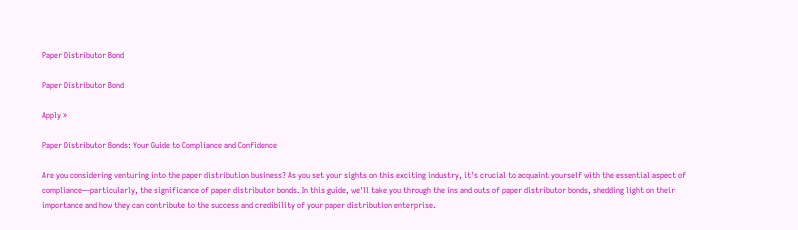Paper Distributor Bond

Paper Distributor Bond

Apply »

Paper Distributor Bonds: Your Guide to Compliance and Confidence

Are you considering venturing into the paper distribution business? As you set your sights on this exciting industry, it's crucial to acquaint yourself with the essential aspect of compliance—particularly, the significance of paper distributor bonds. In this guide, we'll take you through the ins and outs of paper distributor bonds, shedding light on their importance and how they can contribute to the success and credibility of your paper distribution enterprise.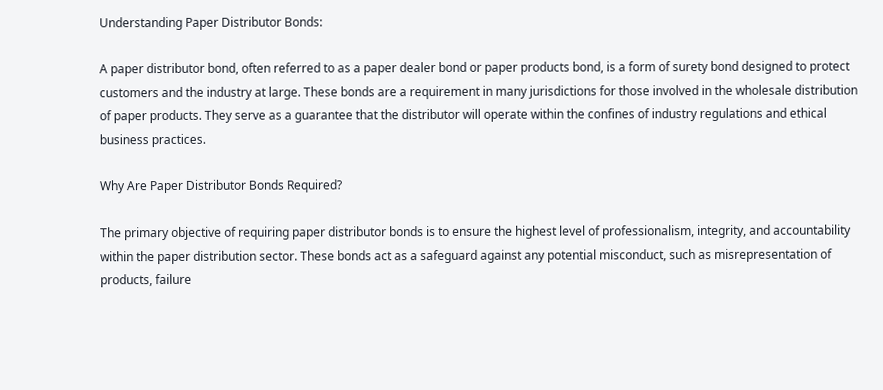Understanding Paper Distributor Bonds:

A paper distributor bond, often referred to as a paper dealer bond or paper products bond, is a form of surety bond designed to protect customers and the industry at large. These bonds are a requirement in many jurisdictions for those involved in the wholesale distribution of paper products. They serve as a guarantee that the distributor will operate within the confines of industry regulations and ethical business practices.

Why Are Paper Distributor Bonds Required?

The primary objective of requiring paper distributor bonds is to ensure the highest level of professionalism, integrity, and accountability within the paper distribution sector. These bonds act as a safeguard against any potential misconduct, such as misrepresentation of products, failure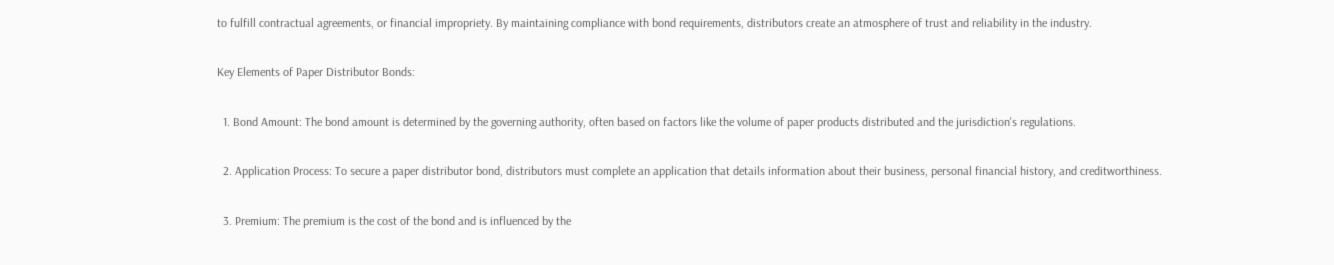to fulfill contractual agreements, or financial impropriety. By maintaining compliance with bond requirements, distributors create an atmosphere of trust and reliability in the industry.

Key Elements of Paper Distributor Bonds:

  1. Bond Amount: The bond amount is determined by the governing authority, often based on factors like the volume of paper products distributed and the jurisdiction's regulations.

  2. Application Process: To secure a paper distributor bond, distributors must complete an application that details information about their business, personal financial history, and creditworthiness.

  3. Premium: The premium is the cost of the bond and is influenced by the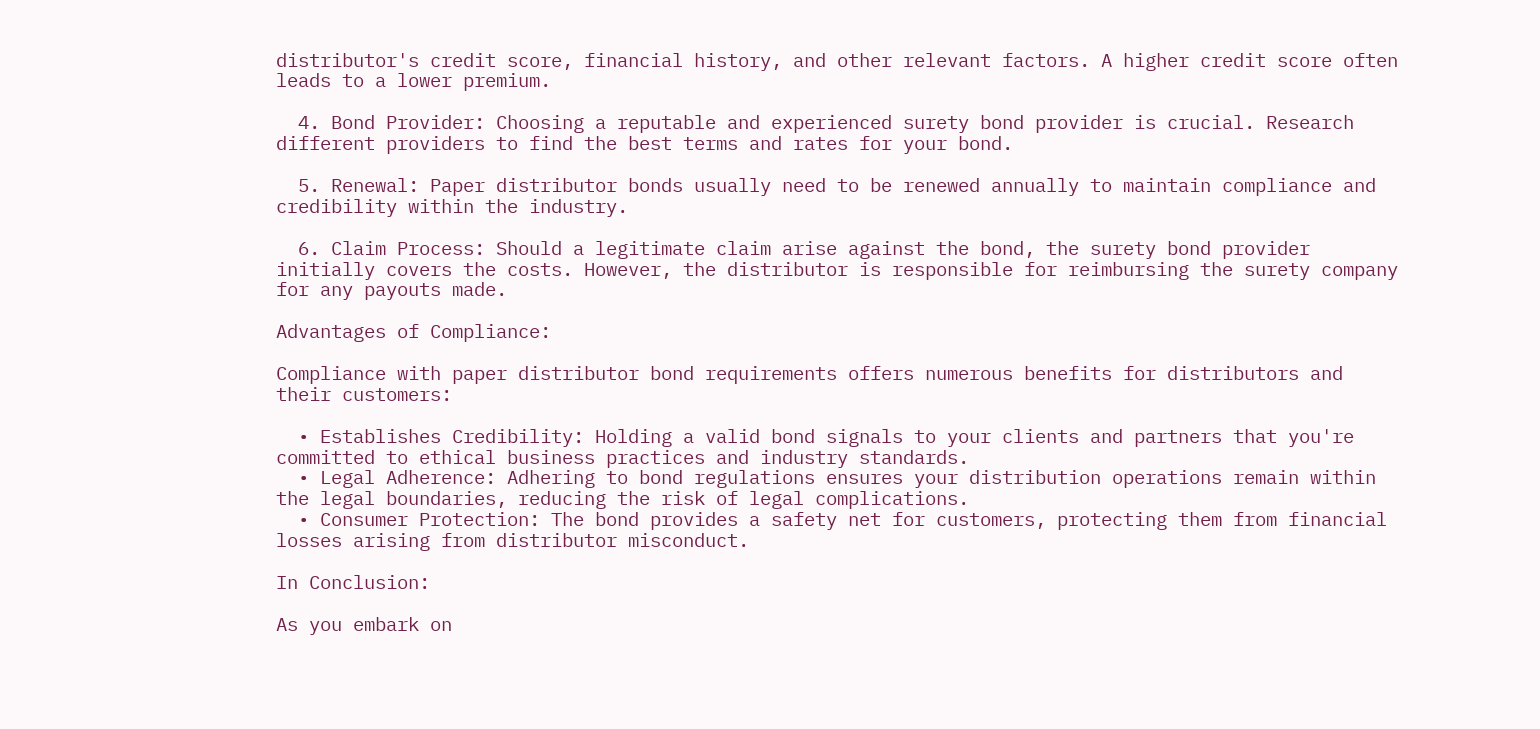distributor's credit score, financial history, and other relevant factors. A higher credit score often leads to a lower premium.

  4. Bond Provider: Choosing a reputable and experienced surety bond provider is crucial. Research different providers to find the best terms and rates for your bond.

  5. Renewal: Paper distributor bonds usually need to be renewed annually to maintain compliance and credibility within the industry.

  6. Claim Process: Should a legitimate claim arise against the bond, the surety bond provider initially covers the costs. However, the distributor is responsible for reimbursing the surety company for any payouts made.

Advantages of Compliance:

Compliance with paper distributor bond requirements offers numerous benefits for distributors and their customers:

  • Establishes Credibility: Holding a valid bond signals to your clients and partners that you're committed to ethical business practices and industry standards.
  • Legal Adherence: Adhering to bond regulations ensures your distribution operations remain within the legal boundaries, reducing the risk of legal complications.
  • Consumer Protection: The bond provides a safety net for customers, protecting them from financial losses arising from distributor misconduct.

In Conclusion:

As you embark on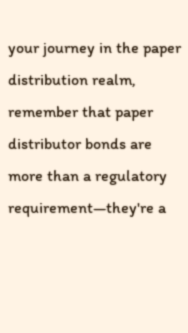your journey in the paper distribution realm, remember that paper distributor bonds are more than a regulatory requirement—they're a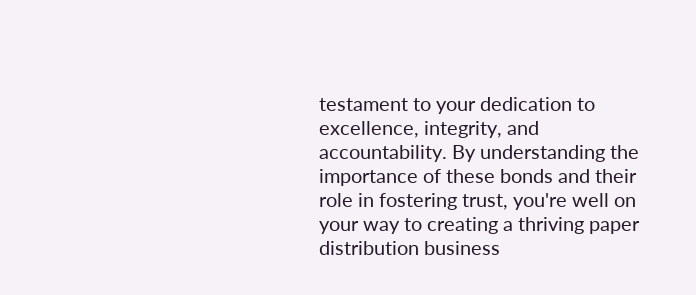testament to your dedication to excellence, integrity, and accountability. By understanding the importance of these bonds and their role in fostering trust, you're well on your way to creating a thriving paper distribution business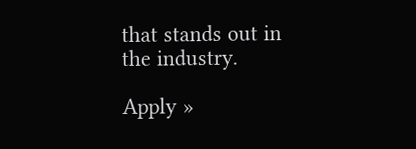that stands out in the industry.

Apply »